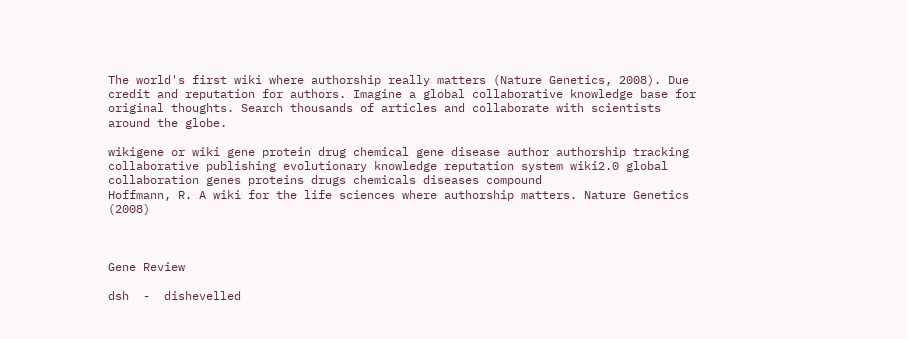The world's first wiki where authorship really matters (Nature Genetics, 2008). Due credit and reputation for authors. Imagine a global collaborative knowledge base for original thoughts. Search thousands of articles and collaborate with scientists around the globe.

wikigene or wiki gene protein drug chemical gene disease author authorship tracking collaborative publishing evolutionary knowledge reputation system wiki2.0 global collaboration genes proteins drugs chemicals diseases compound
Hoffmann, R. A wiki for the life sciences where authorship matters. Nature Genetics (2008)



Gene Review

dsh  -  dishevelled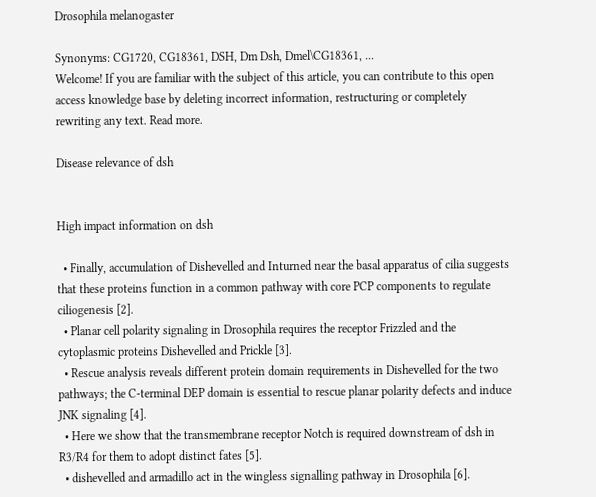Drosophila melanogaster

Synonyms: CG1720, CG18361, DSH, Dm Dsh, Dmel\CG18361, ...
Welcome! If you are familiar with the subject of this article, you can contribute to this open access knowledge base by deleting incorrect information, restructuring or completely rewriting any text. Read more.

Disease relevance of dsh


High impact information on dsh

  • Finally, accumulation of Dishevelled and Inturned near the basal apparatus of cilia suggests that these proteins function in a common pathway with core PCP components to regulate ciliogenesis [2].
  • Planar cell polarity signaling in Drosophila requires the receptor Frizzled and the cytoplasmic proteins Dishevelled and Prickle [3].
  • Rescue analysis reveals different protein domain requirements in Dishevelled for the two pathways; the C-terminal DEP domain is essential to rescue planar polarity defects and induce JNK signaling [4].
  • Here we show that the transmembrane receptor Notch is required downstream of dsh in R3/R4 for them to adopt distinct fates [5].
  • dishevelled and armadillo act in the wingless signalling pathway in Drosophila [6].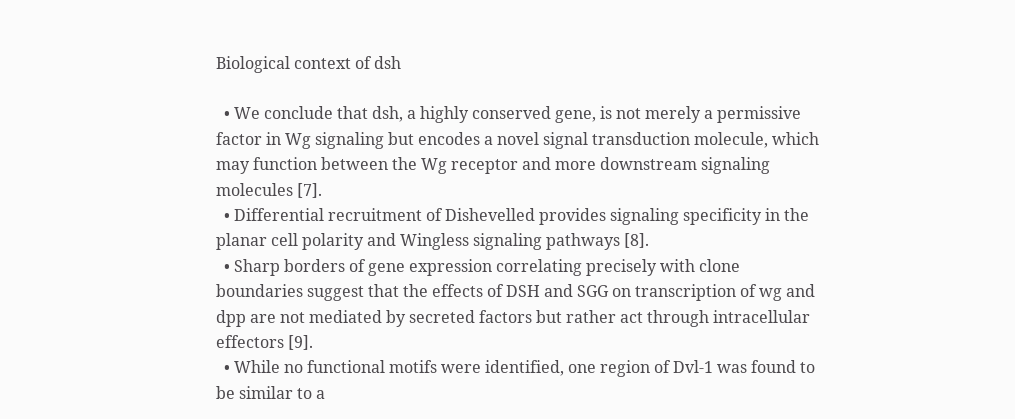Biological context of dsh

  • We conclude that dsh, a highly conserved gene, is not merely a permissive factor in Wg signaling but encodes a novel signal transduction molecule, which may function between the Wg receptor and more downstream signaling molecules [7].
  • Differential recruitment of Dishevelled provides signaling specificity in the planar cell polarity and Wingless signaling pathways [8].
  • Sharp borders of gene expression correlating precisely with clone boundaries suggest that the effects of DSH and SGG on transcription of wg and dpp are not mediated by secreted factors but rather act through intracellular effectors [9].
  • While no functional motifs were identified, one region of Dvl-1 was found to be similar to a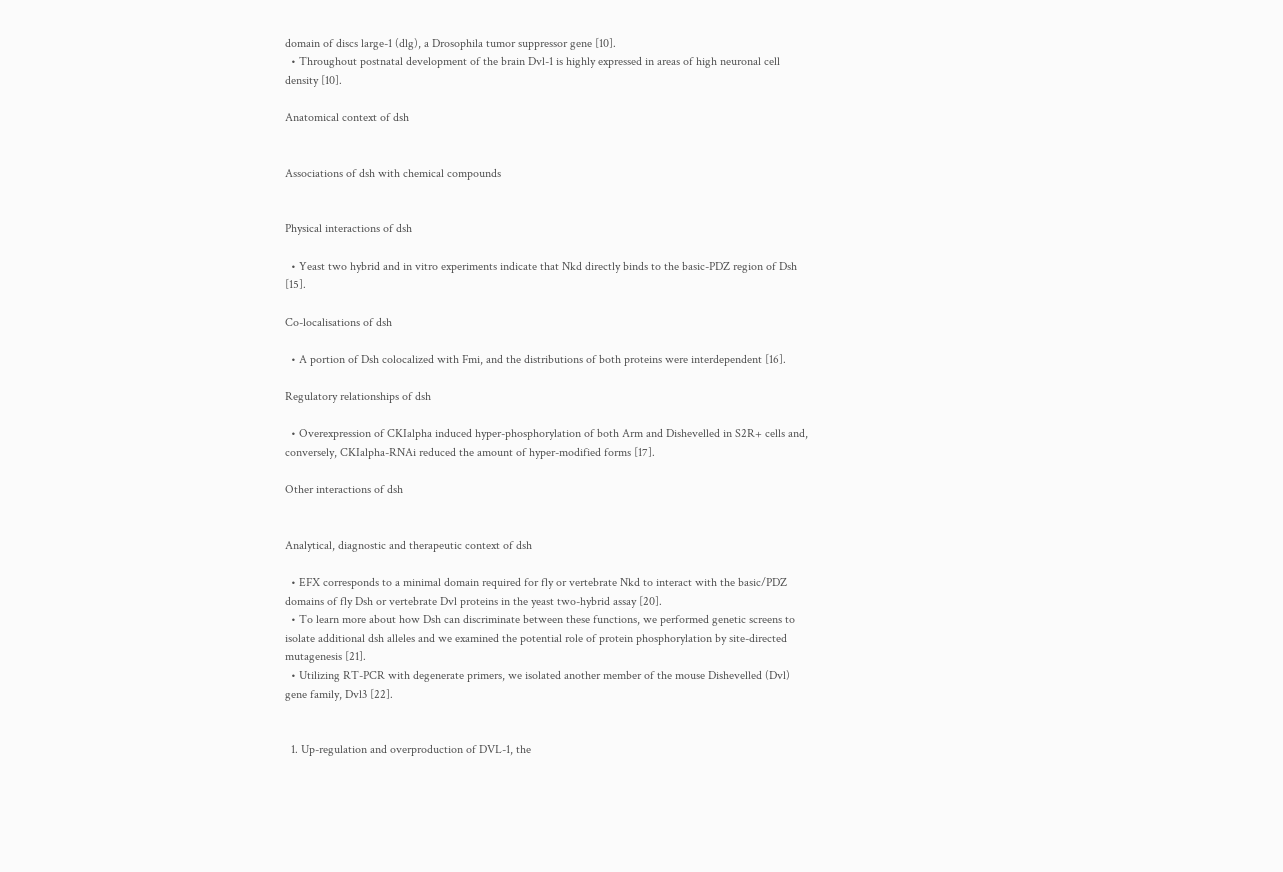domain of discs large-1 (dlg), a Drosophila tumor suppressor gene [10].
  • Throughout postnatal development of the brain Dvl-1 is highly expressed in areas of high neuronal cell density [10].

Anatomical context of dsh


Associations of dsh with chemical compounds


Physical interactions of dsh

  • Yeast two hybrid and in vitro experiments indicate that Nkd directly binds to the basic-PDZ region of Dsh [15].

Co-localisations of dsh

  • A portion of Dsh colocalized with Fmi, and the distributions of both proteins were interdependent [16].

Regulatory relationships of dsh

  • Overexpression of CKIalpha induced hyper-phosphorylation of both Arm and Dishevelled in S2R+ cells and, conversely, CKIalpha-RNAi reduced the amount of hyper-modified forms [17].

Other interactions of dsh


Analytical, diagnostic and therapeutic context of dsh

  • EFX corresponds to a minimal domain required for fly or vertebrate Nkd to interact with the basic/PDZ domains of fly Dsh or vertebrate Dvl proteins in the yeast two-hybrid assay [20].
  • To learn more about how Dsh can discriminate between these functions, we performed genetic screens to isolate additional dsh alleles and we examined the potential role of protein phosphorylation by site-directed mutagenesis [21].
  • Utilizing RT-PCR with degenerate primers, we isolated another member of the mouse Dishevelled (Dvl) gene family, Dvl3 [22].


  1. Up-regulation and overproduction of DVL-1, the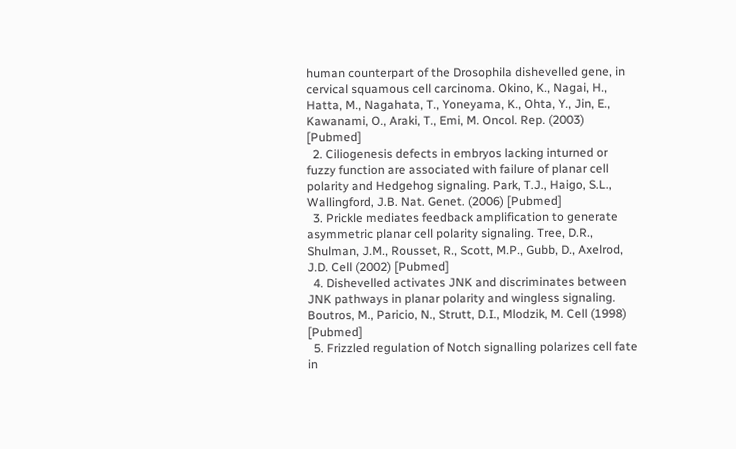human counterpart of the Drosophila dishevelled gene, in cervical squamous cell carcinoma. Okino, K., Nagai, H., Hatta, M., Nagahata, T., Yoneyama, K., Ohta, Y., Jin, E., Kawanami, O., Araki, T., Emi, M. Oncol. Rep. (2003) [Pubmed]
  2. Ciliogenesis defects in embryos lacking inturned or fuzzy function are associated with failure of planar cell polarity and Hedgehog signaling. Park, T.J., Haigo, S.L., Wallingford, J.B. Nat. Genet. (2006) [Pubmed]
  3. Prickle mediates feedback amplification to generate asymmetric planar cell polarity signaling. Tree, D.R., Shulman, J.M., Rousset, R., Scott, M.P., Gubb, D., Axelrod, J.D. Cell (2002) [Pubmed]
  4. Dishevelled activates JNK and discriminates between JNK pathways in planar polarity and wingless signaling. Boutros, M., Paricio, N., Strutt, D.I., Mlodzik, M. Cell (1998) [Pubmed]
  5. Frizzled regulation of Notch signalling polarizes cell fate in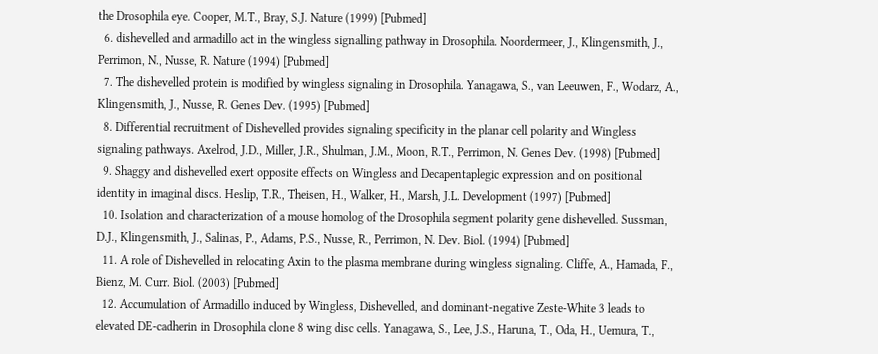the Drosophila eye. Cooper, M.T., Bray, S.J. Nature (1999) [Pubmed]
  6. dishevelled and armadillo act in the wingless signalling pathway in Drosophila. Noordermeer, J., Klingensmith, J., Perrimon, N., Nusse, R. Nature (1994) [Pubmed]
  7. The dishevelled protein is modified by wingless signaling in Drosophila. Yanagawa, S., van Leeuwen, F., Wodarz, A., Klingensmith, J., Nusse, R. Genes Dev. (1995) [Pubmed]
  8. Differential recruitment of Dishevelled provides signaling specificity in the planar cell polarity and Wingless signaling pathways. Axelrod, J.D., Miller, J.R., Shulman, J.M., Moon, R.T., Perrimon, N. Genes Dev. (1998) [Pubmed]
  9. Shaggy and dishevelled exert opposite effects on Wingless and Decapentaplegic expression and on positional identity in imaginal discs. Heslip, T.R., Theisen, H., Walker, H., Marsh, J.L. Development (1997) [Pubmed]
  10. Isolation and characterization of a mouse homolog of the Drosophila segment polarity gene dishevelled. Sussman, D.J., Klingensmith, J., Salinas, P., Adams, P.S., Nusse, R., Perrimon, N. Dev. Biol. (1994) [Pubmed]
  11. A role of Dishevelled in relocating Axin to the plasma membrane during wingless signaling. Cliffe, A., Hamada, F., Bienz, M. Curr. Biol. (2003) [Pubmed]
  12. Accumulation of Armadillo induced by Wingless, Dishevelled, and dominant-negative Zeste-White 3 leads to elevated DE-cadherin in Drosophila clone 8 wing disc cells. Yanagawa, S., Lee, J.S., Haruna, T., Oda, H., Uemura, T.,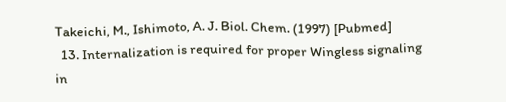Takeichi, M., Ishimoto, A. J. Biol. Chem. (1997) [Pubmed]
  13. Internalization is required for proper Wingless signaling in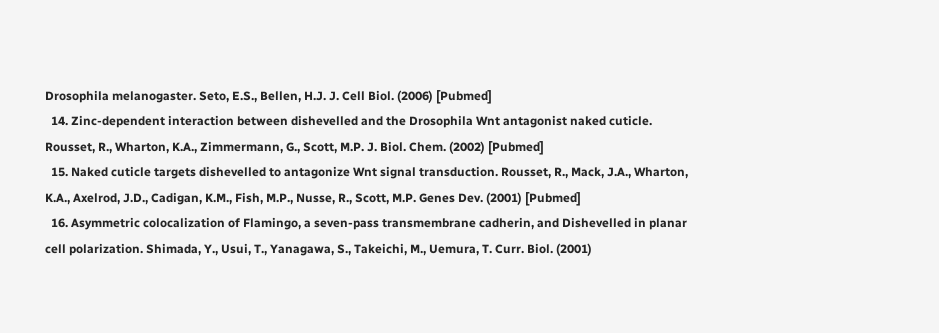Drosophila melanogaster. Seto, E.S., Bellen, H.J. J. Cell Biol. (2006) [Pubmed]
  14. Zinc-dependent interaction between dishevelled and the Drosophila Wnt antagonist naked cuticle. Rousset, R., Wharton, K.A., Zimmermann, G., Scott, M.P. J. Biol. Chem. (2002) [Pubmed]
  15. Naked cuticle targets dishevelled to antagonize Wnt signal transduction. Rousset, R., Mack, J.A., Wharton, K.A., Axelrod, J.D., Cadigan, K.M., Fish, M.P., Nusse, R., Scott, M.P. Genes Dev. (2001) [Pubmed]
  16. Asymmetric colocalization of Flamingo, a seven-pass transmembrane cadherin, and Dishevelled in planar cell polarization. Shimada, Y., Usui, T., Yanagawa, S., Takeichi, M., Uemura, T. Curr. Biol. (2001)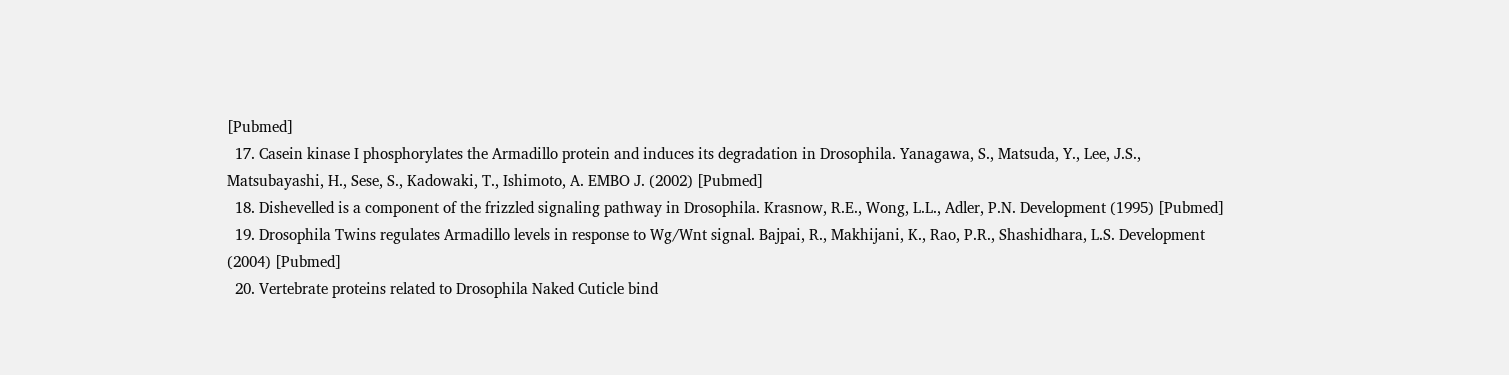[Pubmed]
  17. Casein kinase I phosphorylates the Armadillo protein and induces its degradation in Drosophila. Yanagawa, S., Matsuda, Y., Lee, J.S., Matsubayashi, H., Sese, S., Kadowaki, T., Ishimoto, A. EMBO J. (2002) [Pubmed]
  18. Dishevelled is a component of the frizzled signaling pathway in Drosophila. Krasnow, R.E., Wong, L.L., Adler, P.N. Development (1995) [Pubmed]
  19. Drosophila Twins regulates Armadillo levels in response to Wg/Wnt signal. Bajpai, R., Makhijani, K., Rao, P.R., Shashidhara, L.S. Development (2004) [Pubmed]
  20. Vertebrate proteins related to Drosophila Naked Cuticle bind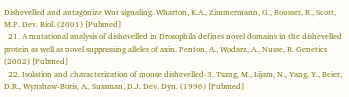Dishevelled and antagonize Wnt signaling. Wharton, K.A., Zimmermann, G., Rousset, R., Scott, M.P. Dev. Biol. (2001) [Pubmed]
  21. A mutational analysis of dishevelled in Drosophila defines novel domains in the dishevelled protein as well as novel suppressing alleles of axin. Penton, A., Wodarz, A., Nusse, R. Genetics (2002) [Pubmed]
  22. Isolation and characterization of mouse dishevelled-3. Tsang, M., Lijam, N., Yang, Y., Beier, D.R., Wynshaw-Boris, A., Sussman, D.J. Dev. Dyn. (1996) [Pubmed]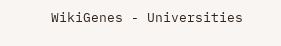WikiGenes - Universities